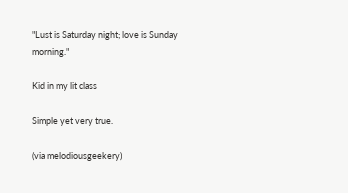"Lust is Saturday night; love is Sunday morning."

Kid in my lit class

Simple yet very true.

(via melodiousgeekery)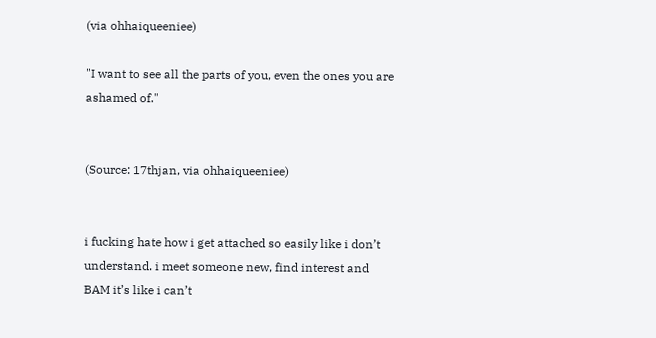(via ohhaiqueeniee)

"I want to see all the parts of you, even the ones you are ashamed of."


(Source: 17thjan, via ohhaiqueeniee)


i fucking hate how i get attached so easily like i don’t understand. i meet someone new, find interest and BAM it’s like i can’t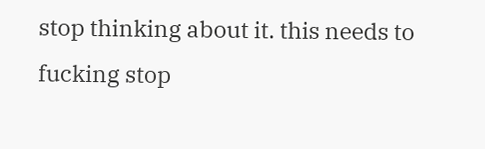stop thinking about it. this needs to fucking stop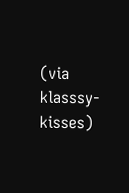(via klasssy-kisses)